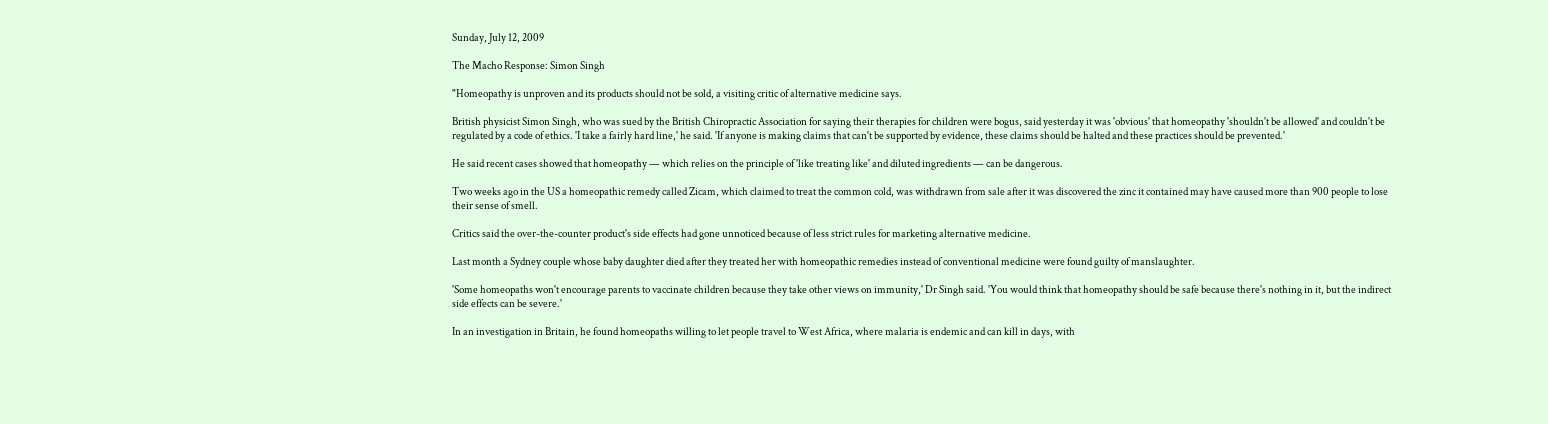Sunday, July 12, 2009

The Macho Response: Simon Singh

"Homeopathy is unproven and its products should not be sold, a visiting critic of alternative medicine says.

British physicist Simon Singh, who was sued by the British Chiropractic Association for saying their therapies for children were bogus, said yesterday it was 'obvious' that homeopathy 'shouldn't be allowed' and couldn't be regulated by a code of ethics. 'I take a fairly hard line,' he said. 'If anyone is making claims that can't be supported by evidence, these claims should be halted and these practices should be prevented.'

He said recent cases showed that homeopathy — which relies on the principle of 'like treating like' and diluted ingredients — can be dangerous.

Two weeks ago in the US a homeopathic remedy called Zicam, which claimed to treat the common cold, was withdrawn from sale after it was discovered the zinc it contained may have caused more than 900 people to lose their sense of smell.

Critics said the over-the-counter product's side effects had gone unnoticed because of less strict rules for marketing alternative medicine.

Last month a Sydney couple whose baby daughter died after they treated her with homeopathic remedies instead of conventional medicine were found guilty of manslaughter.

'Some homeopaths won't encourage parents to vaccinate children because they take other views on immunity,' Dr Singh said. 'You would think that homeopathy should be safe because there's nothing in it, but the indirect side effects can be severe.'

In an investigation in Britain, he found homeopaths willing to let people travel to West Africa, where malaria is endemic and can kill in days, with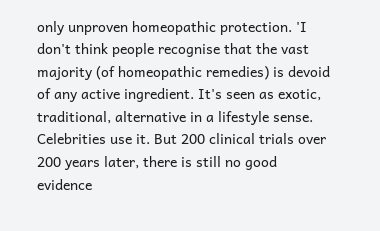only unproven homeopathic protection. 'I don't think people recognise that the vast majority (of homeopathic remedies) is devoid of any active ingredient. It's seen as exotic, traditional, alternative in a lifestyle sense. Celebrities use it. But 200 clinical trials over 200 years later, there is still no good evidence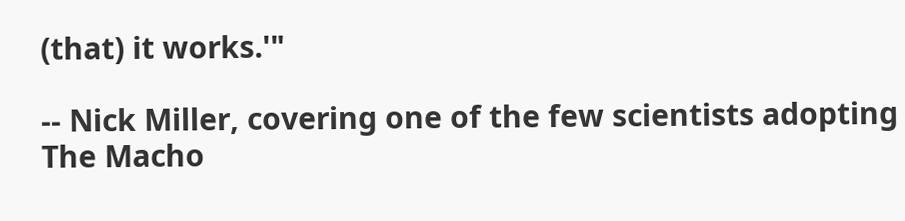(that) it works.'"

-- Nick Miller, covering one of the few scientists adopting The Macho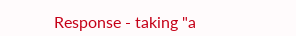Response - taking "a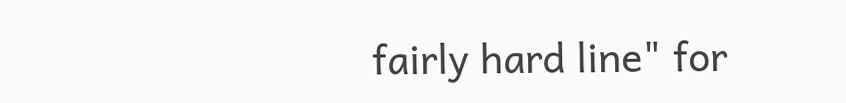fairly hard line" for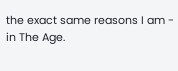the exact same reasons I am - in The Age.